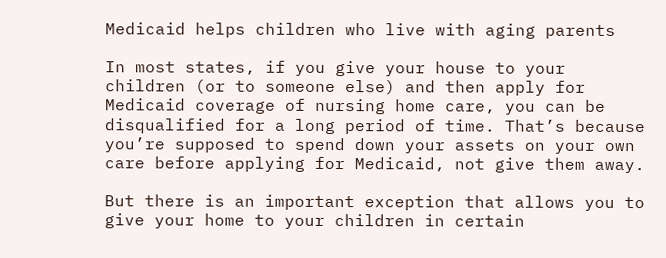Medicaid helps children who live with aging parents

In most states, if you give your house to your children (or to someone else) and then apply for Medicaid coverage of nursing home care, you can be disqualified for a long period of time. That’s because you’re supposed to spend down your assets on your own care before applying for Medicaid, not give them away.

But there is an important exception that allows you to give your home to your children in certain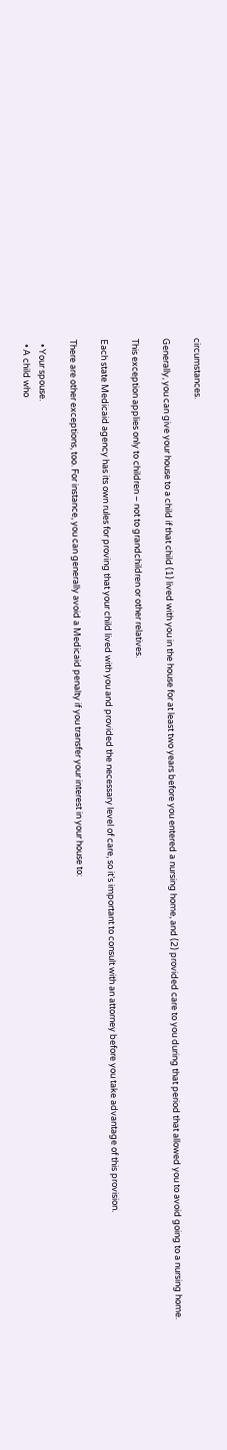circumstances.

Generally, you can give your house to a child if that child (1) lived with you in the house for at least two years before you entered a nursing home, and (2) provided care to you during that period that allowed you to avoid going to a nursing home.

This exception applies only to children – not to grandchildren or other relatives.

Each state Medicaid agency has its own rules for proving that your child lived with you and provided the necessary level of care, so it’s important to consult with an attorney before you take advantage of this provision.

There are other exceptions, too. For instance, you can generally avoid a Medicaid penalty if you transfer your interest in your house to:

  • Your spouse.
  • A child who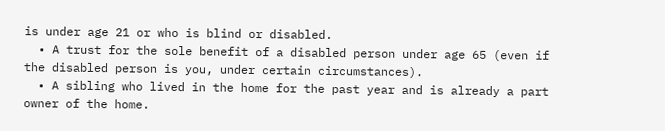is under age 21 or who is blind or disabled.
  • A trust for the sole benefit of a disabled person under age 65 (even if the disabled person is you, under certain circumstances).
  • A sibling who lived in the home for the past year and is already a part owner of the home.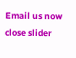Email us now
close slider